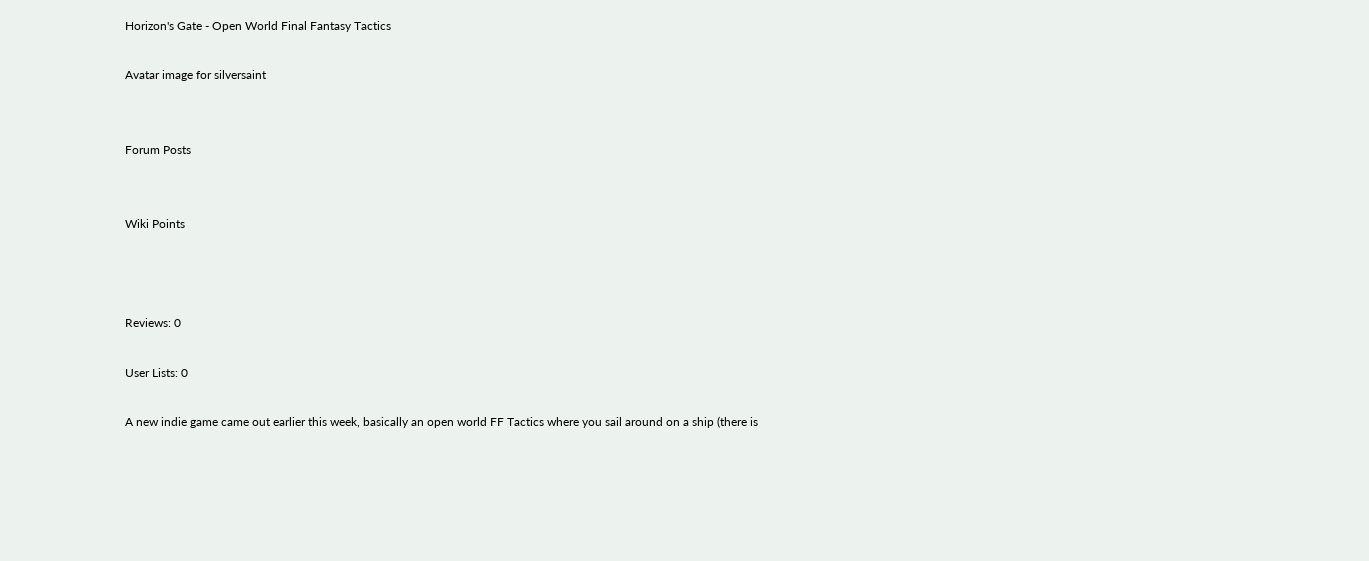Horizon's Gate - Open World Final Fantasy Tactics

Avatar image for silversaint


Forum Posts


Wiki Points



Reviews: 0

User Lists: 0

A new indie game came out earlier this week, basically an open world FF Tactics where you sail around on a ship (there is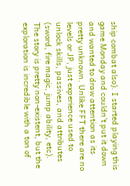ship combat also). I started playing this game Monday and couldn't put it down and wanted to draw attention as its pretty unknown. Unlike FFT there are no levels or JP, just experience used to unlock skills, passives, and attributes (sword, fire magic, jump ability, etc). The story is pretty non-existent, but the exploration is incredible with a ton of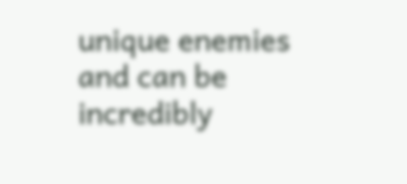unique enemies and can be incredibly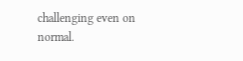challenging even on normal.